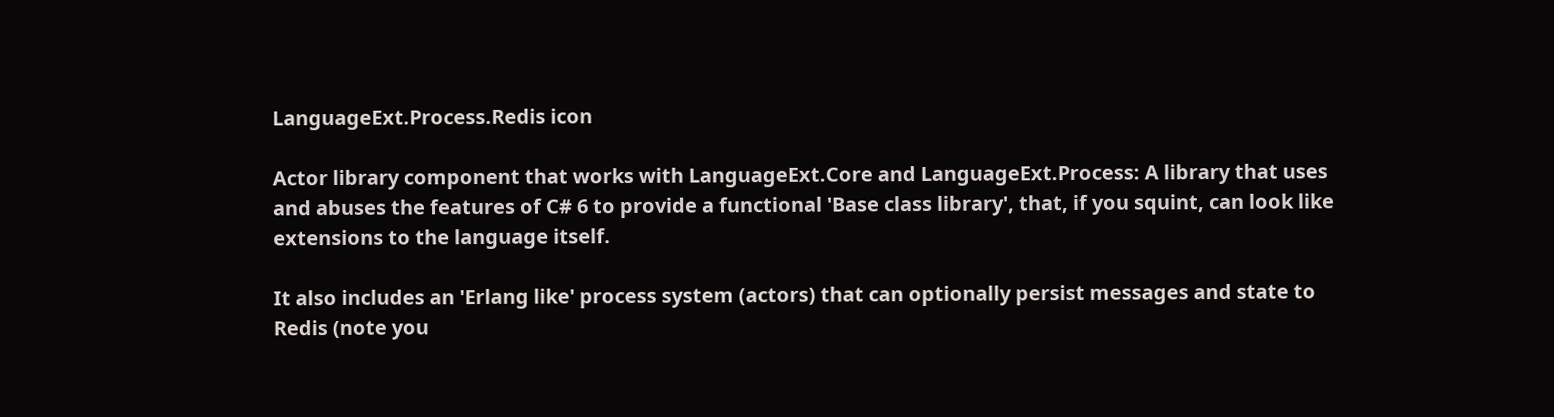LanguageExt.Process.Redis icon

Actor library component that works with LanguageExt.Core and LanguageExt.Process: A library that uses and abuses the features of C# 6 to provide a functional 'Base class library', that, if you squint, can look like extensions to the language itself.

It also includes an 'Erlang like' process system (actors) that can optionally persist messages and state to Redis (note you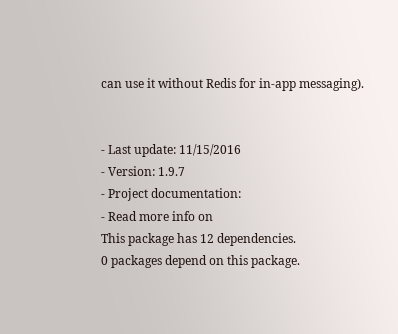can use it without Redis for in-app messaging).


- Last update: 11/15/2016
- Version: 1.9.7
- Project documentation:
- Read more info on
This package has 12 dependencies.
0 packages depend on this package.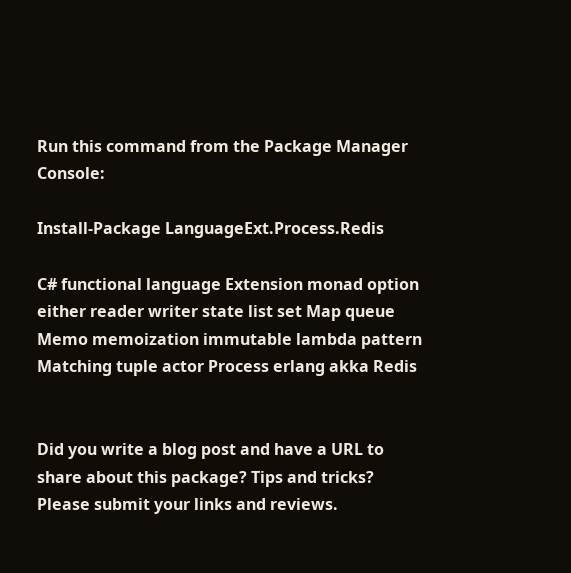Run this command from the Package Manager Console:

Install-Package LanguageExt.Process.Redis

C# functional language Extension monad option either reader writer state list set Map queue Memo memoization immutable lambda pattern Matching tuple actor Process erlang akka Redis


Did you write a blog post and have a URL to share about this package? Tips and tricks? Please submit your links and reviews.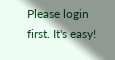Please login first. It's easy!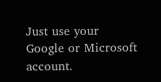Just use your Google or Microsoft account.